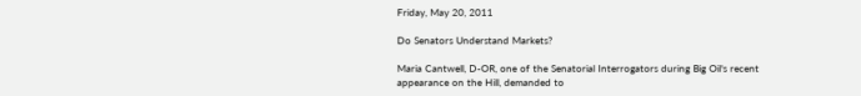Friday, May 20, 2011

Do Senators Understand Markets?

Maria Cantwell, D-OR, one of the Senatorial Interrogators during Big Oil's recent appearance on the Hill, demanded to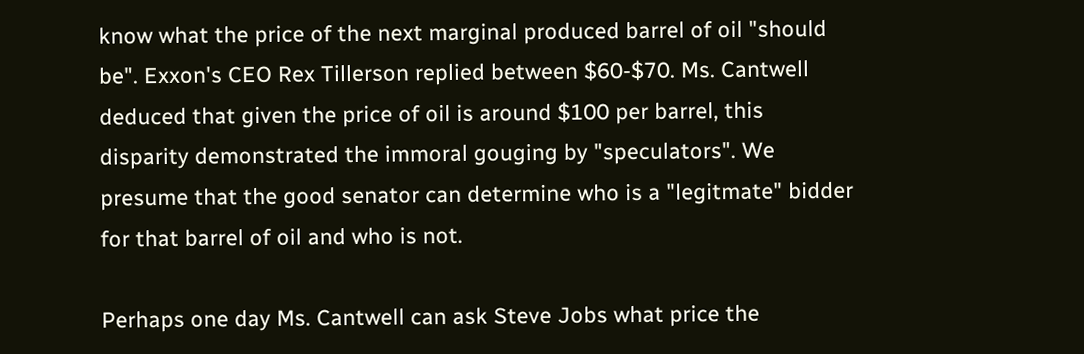know what the price of the next marginal produced barrel of oil "should be". Exxon's CEO Rex Tillerson replied between $60-$70. Ms. Cantwell deduced that given the price of oil is around $100 per barrel, this disparity demonstrated the immoral gouging by "speculators". We presume that the good senator can determine who is a "legitmate" bidder for that barrel of oil and who is not.

Perhaps one day Ms. Cantwell can ask Steve Jobs what price the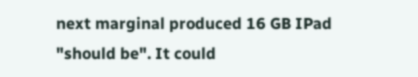next marginal produced 16 GB IPad "should be". It could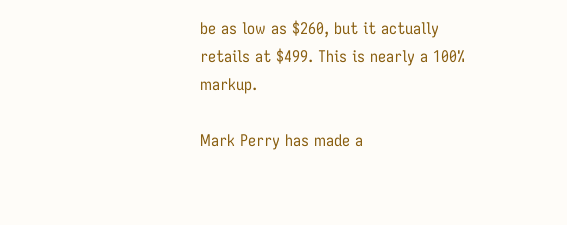be as low as $260, but it actually retails at $499. This is nearly a 100% markup.

Mark Perry has made a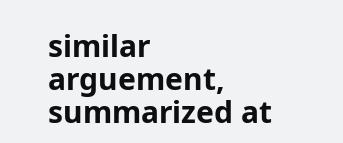similar arguement, summarized at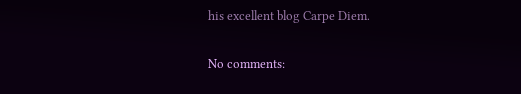his excellent blog Carpe Diem.

No comments: